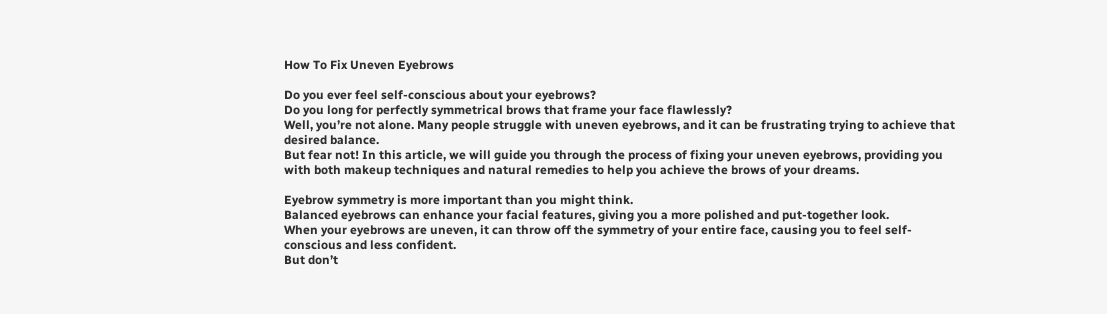How To Fix Uneven Eyebrows

Do you ever feel self-conscious about your eyebrows?
Do you long for perfectly symmetrical brows that frame your face flawlessly?
Well, you’re not alone. Many people struggle with uneven eyebrows, and it can be frustrating trying to achieve that desired balance.
But fear not! In this article, we will guide you through the process of fixing your uneven eyebrows, providing you with both makeup techniques and natural remedies to help you achieve the brows of your dreams.

Eyebrow symmetry is more important than you might think.
Balanced eyebrows can enhance your facial features, giving you a more polished and put-together look.
When your eyebrows are uneven, it can throw off the symmetry of your entire face, causing you to feel self-conscious and less confident.
But don’t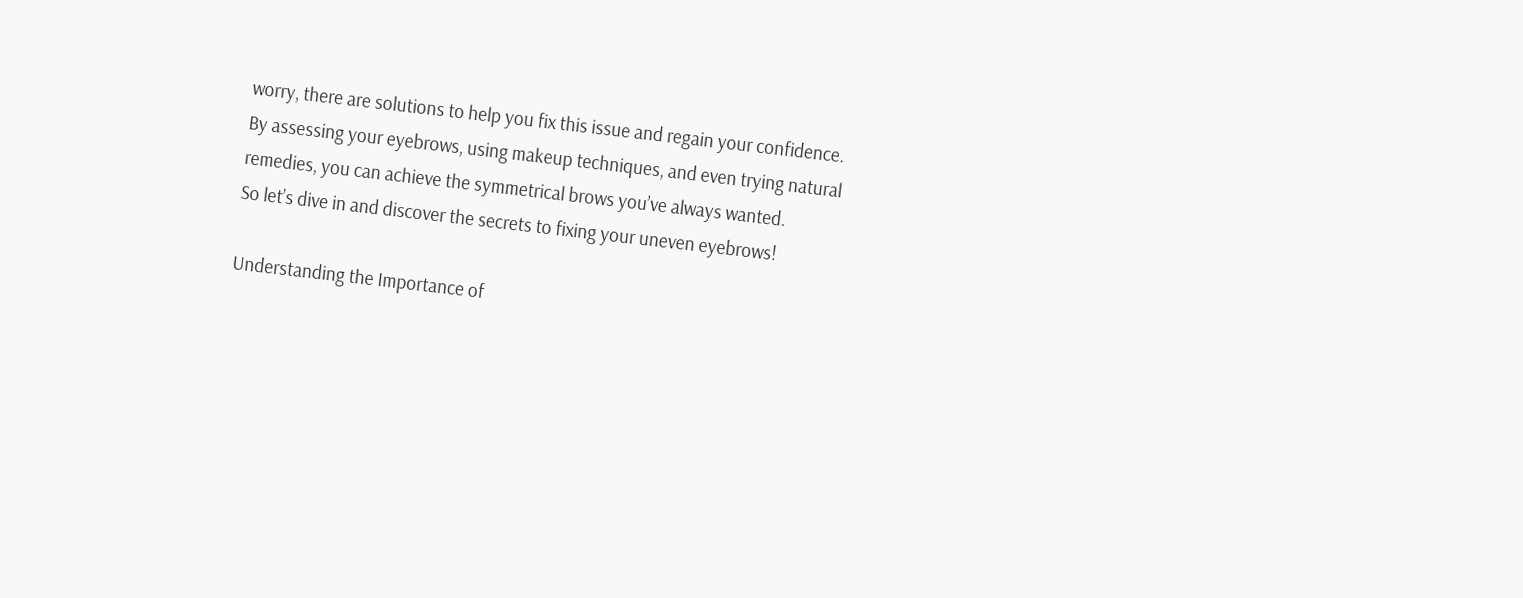worry, there are solutions to help you fix this issue and regain your confidence.
By assessing your eyebrows, using makeup techniques, and even trying natural remedies, you can achieve the symmetrical brows you’ve always wanted.
So let’s dive in and discover the secrets to fixing your uneven eyebrows!

Understanding the Importance of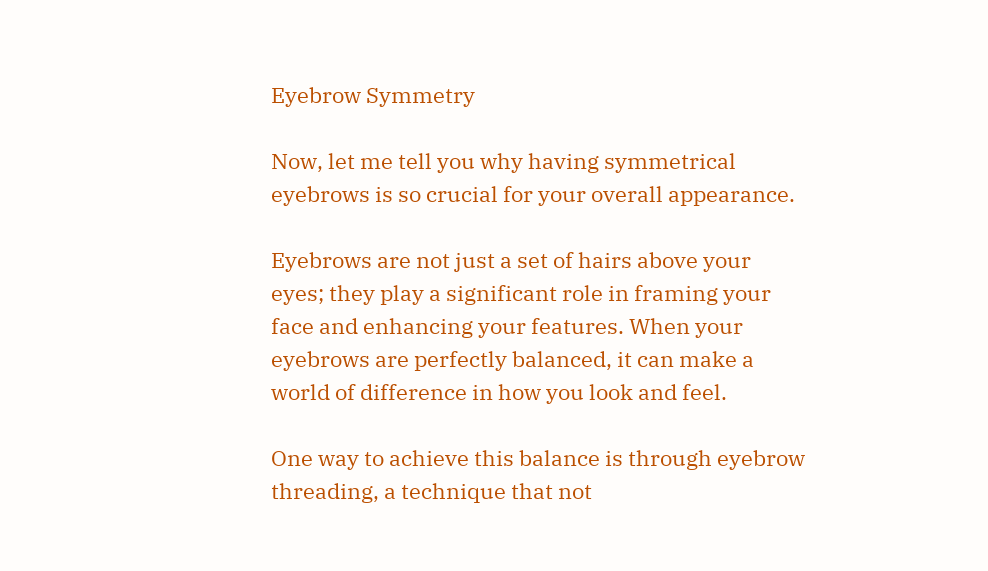Eyebrow Symmetry

Now, let me tell you why having symmetrical eyebrows is so crucial for your overall appearance.

Eyebrows are not just a set of hairs above your eyes; they play a significant role in framing your face and enhancing your features. When your eyebrows are perfectly balanced, it can make a world of difference in how you look and feel.

One way to achieve this balance is through eyebrow threading, a technique that not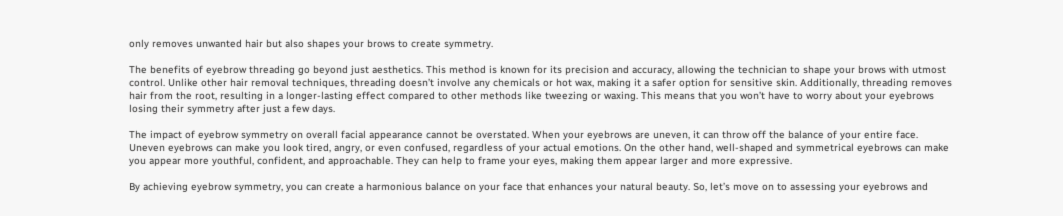only removes unwanted hair but also shapes your brows to create symmetry.

The benefits of eyebrow threading go beyond just aesthetics. This method is known for its precision and accuracy, allowing the technician to shape your brows with utmost control. Unlike other hair removal techniques, threading doesn’t involve any chemicals or hot wax, making it a safer option for sensitive skin. Additionally, threading removes hair from the root, resulting in a longer-lasting effect compared to other methods like tweezing or waxing. This means that you won’t have to worry about your eyebrows losing their symmetry after just a few days.

The impact of eyebrow symmetry on overall facial appearance cannot be overstated. When your eyebrows are uneven, it can throw off the balance of your entire face. Uneven eyebrows can make you look tired, angry, or even confused, regardless of your actual emotions. On the other hand, well-shaped and symmetrical eyebrows can make you appear more youthful, confident, and approachable. They can help to frame your eyes, making them appear larger and more expressive.

By achieving eyebrow symmetry, you can create a harmonious balance on your face that enhances your natural beauty. So, let’s move on to assessing your eyebrows and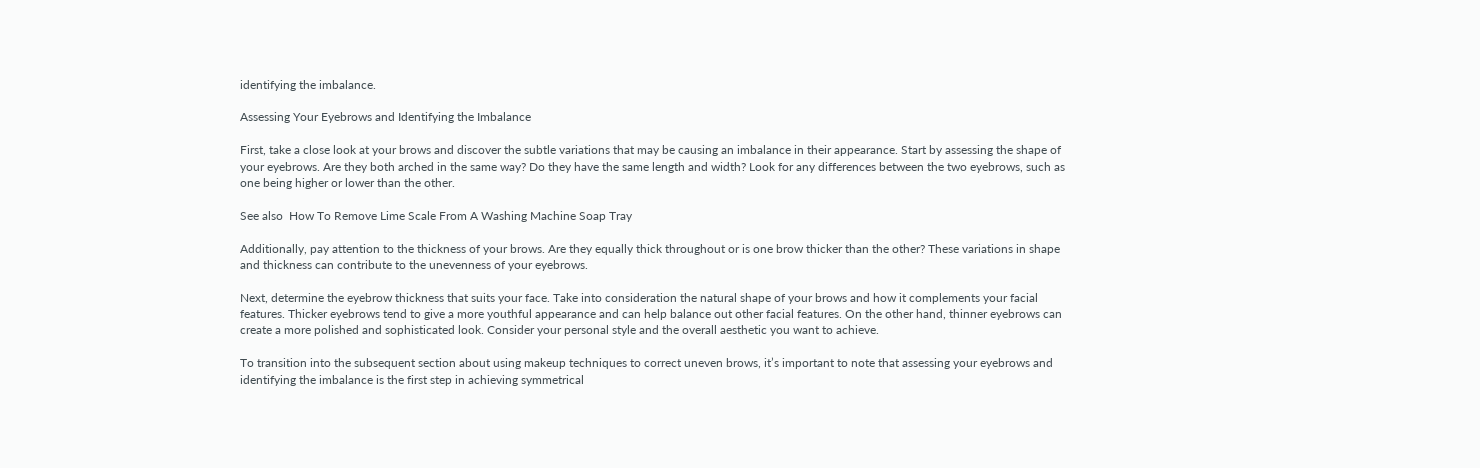identifying the imbalance.

Assessing Your Eyebrows and Identifying the Imbalance

First, take a close look at your brows and discover the subtle variations that may be causing an imbalance in their appearance. Start by assessing the shape of your eyebrows. Are they both arched in the same way? Do they have the same length and width? Look for any differences between the two eyebrows, such as one being higher or lower than the other.

See also  How To Remove Lime Scale From A Washing Machine Soap Tray

Additionally, pay attention to the thickness of your brows. Are they equally thick throughout or is one brow thicker than the other? These variations in shape and thickness can contribute to the unevenness of your eyebrows.

Next, determine the eyebrow thickness that suits your face. Take into consideration the natural shape of your brows and how it complements your facial features. Thicker eyebrows tend to give a more youthful appearance and can help balance out other facial features. On the other hand, thinner eyebrows can create a more polished and sophisticated look. Consider your personal style and the overall aesthetic you want to achieve.

To transition into the subsequent section about using makeup techniques to correct uneven brows, it’s important to note that assessing your eyebrows and identifying the imbalance is the first step in achieving symmetrical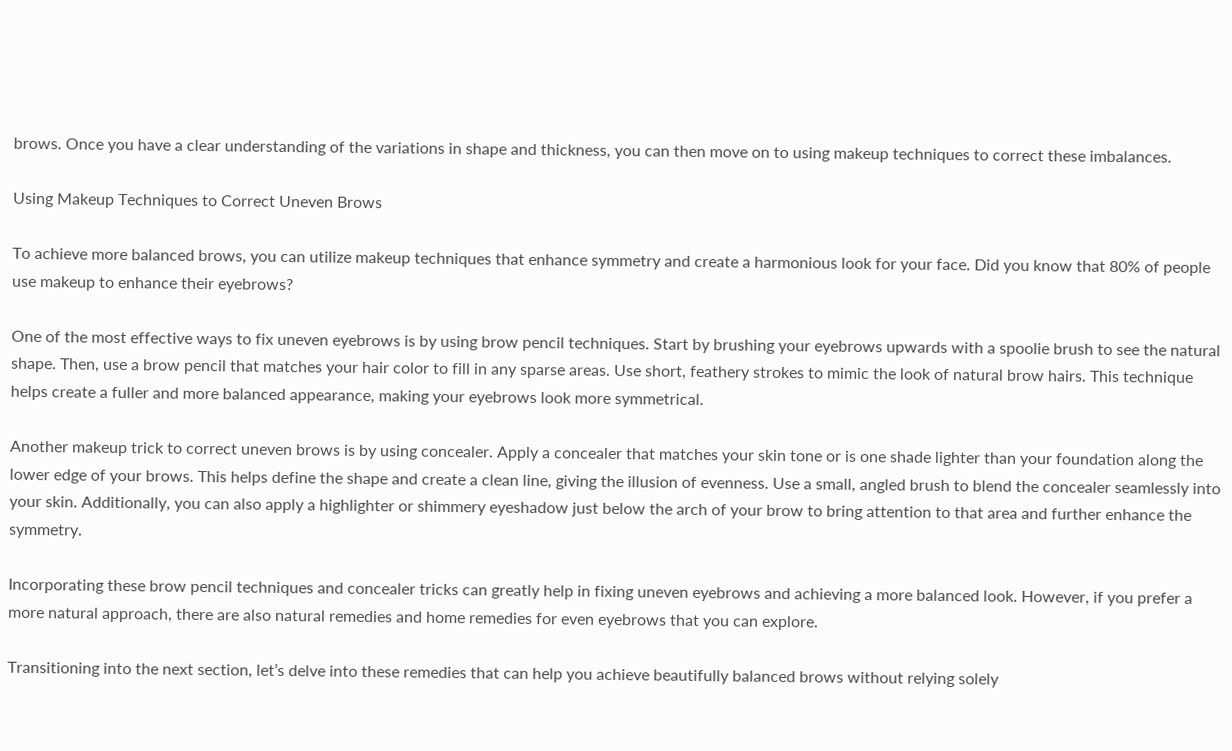brows. Once you have a clear understanding of the variations in shape and thickness, you can then move on to using makeup techniques to correct these imbalances.

Using Makeup Techniques to Correct Uneven Brows

To achieve more balanced brows, you can utilize makeup techniques that enhance symmetry and create a harmonious look for your face. Did you know that 80% of people use makeup to enhance their eyebrows?

One of the most effective ways to fix uneven eyebrows is by using brow pencil techniques. Start by brushing your eyebrows upwards with a spoolie brush to see the natural shape. Then, use a brow pencil that matches your hair color to fill in any sparse areas. Use short, feathery strokes to mimic the look of natural brow hairs. This technique helps create a fuller and more balanced appearance, making your eyebrows look more symmetrical.

Another makeup trick to correct uneven brows is by using concealer. Apply a concealer that matches your skin tone or is one shade lighter than your foundation along the lower edge of your brows. This helps define the shape and create a clean line, giving the illusion of evenness. Use a small, angled brush to blend the concealer seamlessly into your skin. Additionally, you can also apply a highlighter or shimmery eyeshadow just below the arch of your brow to bring attention to that area and further enhance the symmetry.

Incorporating these brow pencil techniques and concealer tricks can greatly help in fixing uneven eyebrows and achieving a more balanced look. However, if you prefer a more natural approach, there are also natural remedies and home remedies for even eyebrows that you can explore.

Transitioning into the next section, let’s delve into these remedies that can help you achieve beautifully balanced brows without relying solely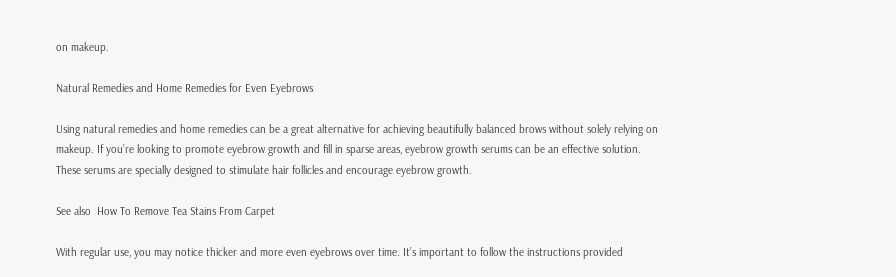on makeup.

Natural Remedies and Home Remedies for Even Eyebrows

Using natural remedies and home remedies can be a great alternative for achieving beautifully balanced brows without solely relying on makeup. If you’re looking to promote eyebrow growth and fill in sparse areas, eyebrow growth serums can be an effective solution. These serums are specially designed to stimulate hair follicles and encourage eyebrow growth.

See also  How To Remove Tea Stains From Carpet

With regular use, you may notice thicker and more even eyebrows over time. It’s important to follow the instructions provided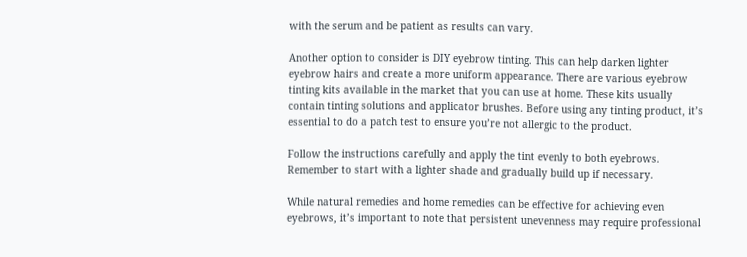with the serum and be patient as results can vary.

Another option to consider is DIY eyebrow tinting. This can help darken lighter eyebrow hairs and create a more uniform appearance. There are various eyebrow tinting kits available in the market that you can use at home. These kits usually contain tinting solutions and applicator brushes. Before using any tinting product, it’s essential to do a patch test to ensure you’re not allergic to the product.

Follow the instructions carefully and apply the tint evenly to both eyebrows. Remember to start with a lighter shade and gradually build up if necessary.

While natural remedies and home remedies can be effective for achieving even eyebrows, it’s important to note that persistent unevenness may require professional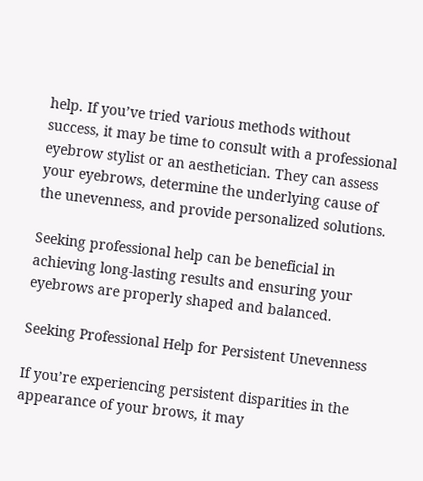help. If you’ve tried various methods without success, it may be time to consult with a professional eyebrow stylist or an aesthetician. They can assess your eyebrows, determine the underlying cause of the unevenness, and provide personalized solutions.

Seeking professional help can be beneficial in achieving long-lasting results and ensuring your eyebrows are properly shaped and balanced.

Seeking Professional Help for Persistent Unevenness

If you’re experiencing persistent disparities in the appearance of your brows, it may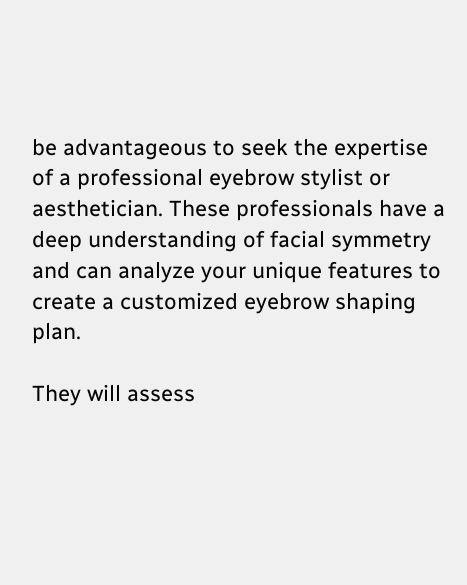be advantageous to seek the expertise of a professional eyebrow stylist or aesthetician. These professionals have a deep understanding of facial symmetry and can analyze your unique features to create a customized eyebrow shaping plan.

They will assess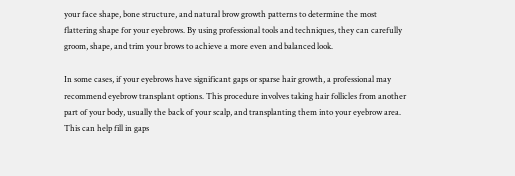your face shape, bone structure, and natural brow growth patterns to determine the most flattering shape for your eyebrows. By using professional tools and techniques, they can carefully groom, shape, and trim your brows to achieve a more even and balanced look.

In some cases, if your eyebrows have significant gaps or sparse hair growth, a professional may recommend eyebrow transplant options. This procedure involves taking hair follicles from another part of your body, usually the back of your scalp, and transplanting them into your eyebrow area. This can help fill in gaps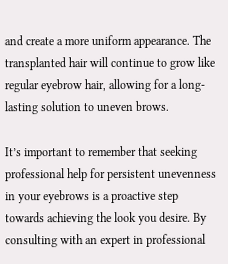and create a more uniform appearance. The transplanted hair will continue to grow like regular eyebrow hair, allowing for a long-lasting solution to uneven brows.

It’s important to remember that seeking professional help for persistent unevenness in your eyebrows is a proactive step towards achieving the look you desire. By consulting with an expert in professional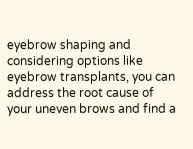eyebrow shaping and considering options like eyebrow transplants, you can address the root cause of your uneven brows and find a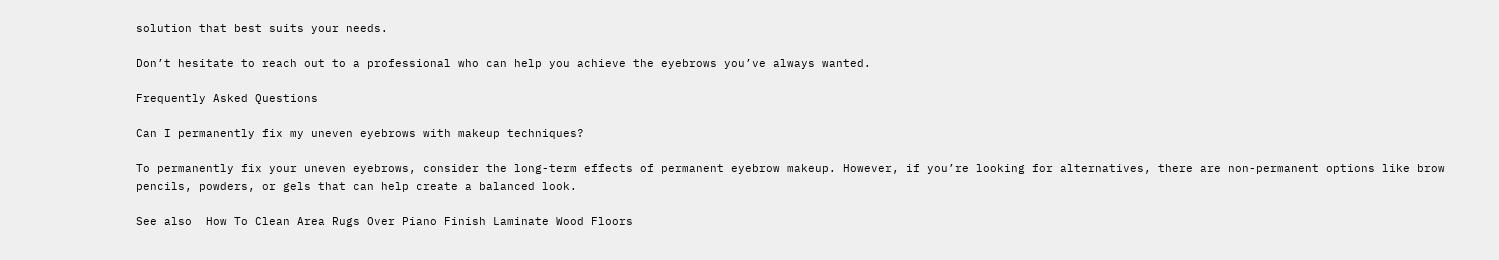solution that best suits your needs.

Don’t hesitate to reach out to a professional who can help you achieve the eyebrows you’ve always wanted.

Frequently Asked Questions

Can I permanently fix my uneven eyebrows with makeup techniques?

To permanently fix your uneven eyebrows, consider the long-term effects of permanent eyebrow makeup. However, if you’re looking for alternatives, there are non-permanent options like brow pencils, powders, or gels that can help create a balanced look.

See also  How To Clean Area Rugs Over Piano Finish Laminate Wood Floors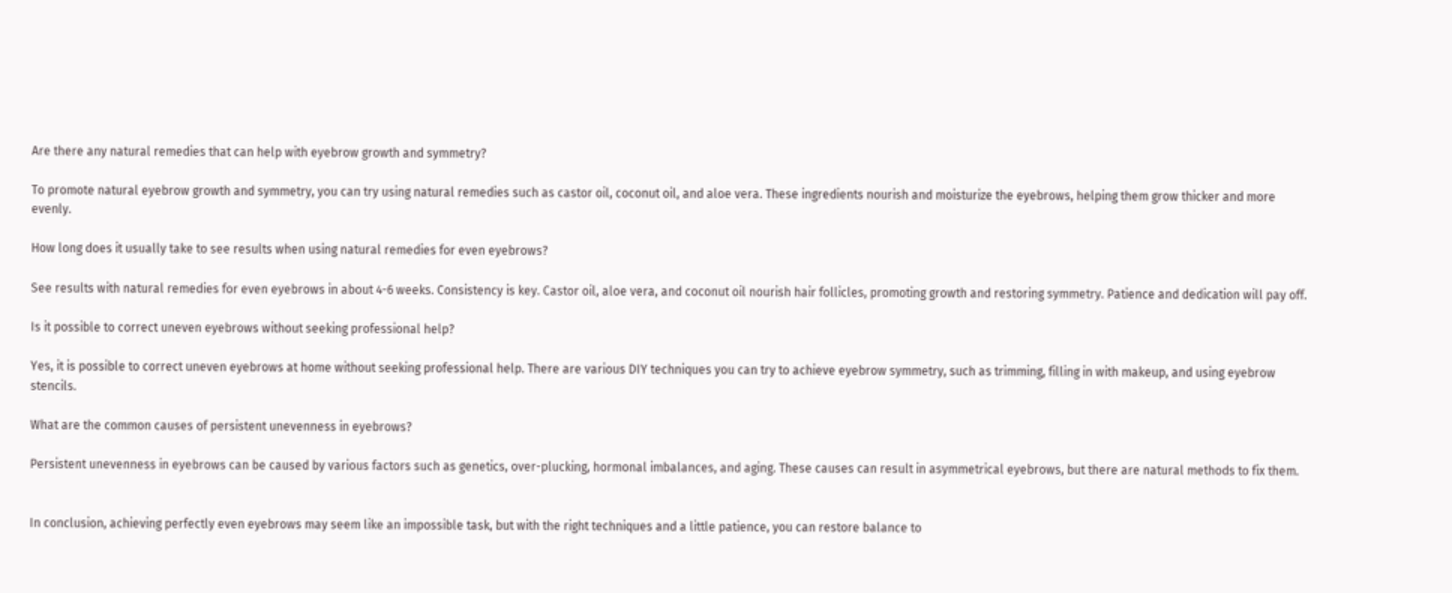Are there any natural remedies that can help with eyebrow growth and symmetry?

To promote natural eyebrow growth and symmetry, you can try using natural remedies such as castor oil, coconut oil, and aloe vera. These ingredients nourish and moisturize the eyebrows, helping them grow thicker and more evenly.

How long does it usually take to see results when using natural remedies for even eyebrows?

See results with natural remedies for even eyebrows in about 4-6 weeks. Consistency is key. Castor oil, aloe vera, and coconut oil nourish hair follicles, promoting growth and restoring symmetry. Patience and dedication will pay off.

Is it possible to correct uneven eyebrows without seeking professional help?

Yes, it is possible to correct uneven eyebrows at home without seeking professional help. There are various DIY techniques you can try to achieve eyebrow symmetry, such as trimming, filling in with makeup, and using eyebrow stencils.

What are the common causes of persistent unevenness in eyebrows?

Persistent unevenness in eyebrows can be caused by various factors such as genetics, over-plucking, hormonal imbalances, and aging. These causes can result in asymmetrical eyebrows, but there are natural methods to fix them.


In conclusion, achieving perfectly even eyebrows may seem like an impossible task, but with the right techniques and a little patience, you can restore balance to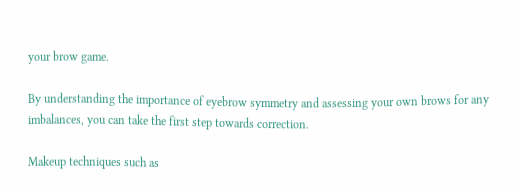your brow game.

By understanding the importance of eyebrow symmetry and assessing your own brows for any imbalances, you can take the first step towards correction.

Makeup techniques such as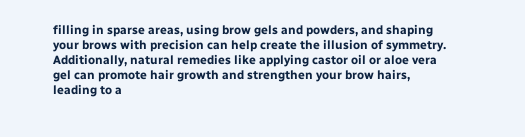filling in sparse areas, using brow gels and powders, and shaping your brows with precision can help create the illusion of symmetry. Additionally, natural remedies like applying castor oil or aloe vera gel can promote hair growth and strengthen your brow hairs, leading to a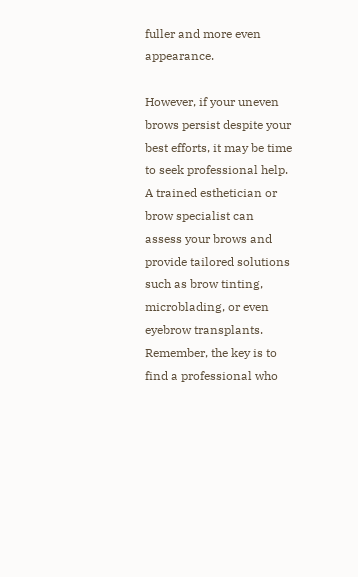fuller and more even appearance.

However, if your uneven brows persist despite your best efforts, it may be time to seek professional help. A trained esthetician or brow specialist can assess your brows and provide tailored solutions such as brow tinting, microblading, or even eyebrow transplants. Remember, the key is to find a professional who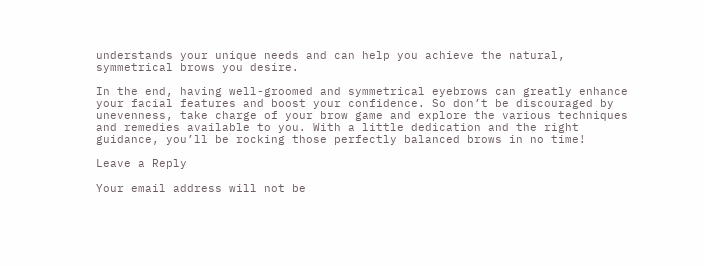understands your unique needs and can help you achieve the natural, symmetrical brows you desire.

In the end, having well-groomed and symmetrical eyebrows can greatly enhance your facial features and boost your confidence. So don’t be discouraged by unevenness, take charge of your brow game and explore the various techniques and remedies available to you. With a little dedication and the right guidance, you’ll be rocking those perfectly balanced brows in no time!

Leave a Reply

Your email address will not be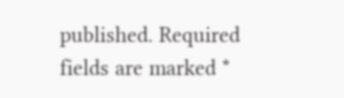published. Required fields are marked *